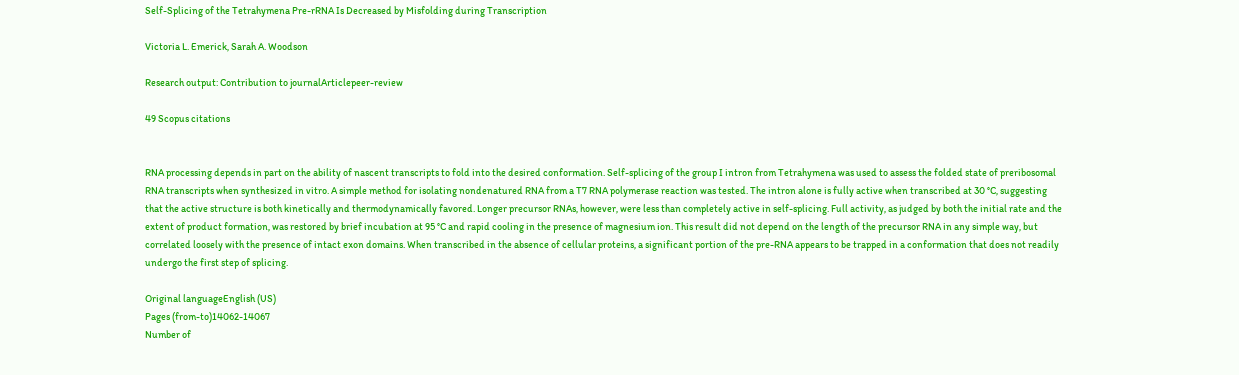Self-Splicing of the Tetrahymena Pre-rRNA Is Decreased by Misfolding during Transcription

Victoria L. Emerick, Sarah A. Woodson

Research output: Contribution to journalArticlepeer-review

49 Scopus citations


RNA processing depends in part on the ability of nascent transcripts to fold into the desired conformation. Self-splicing of the group I intron from Tetrahymena was used to assess the folded state of preribosomal RNA transcripts when synthesized in vitro. A simple method for isolating nondenatured RNA from a T7 RNA polymerase reaction was tested. The intron alone is fully active when transcribed at 30 °C, suggesting that the active structure is both kinetically and thermodynamically favored. Longer precursor RNAs, however, were less than completely active in self-splicing. Full activity, as judged by both the initial rate and the extent of product formation, was restored by brief incubation at 95 °C and rapid cooling in the presence of magnesium ion. This result did not depend on the length of the precursor RNA in any simple way, but correlated loosely with the presence of intact exon domains. When transcribed in the absence of cellular proteins, a significant portion of the pre-RNA appears to be trapped in a conformation that does not readily undergo the first step of splicing.

Original languageEnglish (US)
Pages (from-to)14062-14067
Number of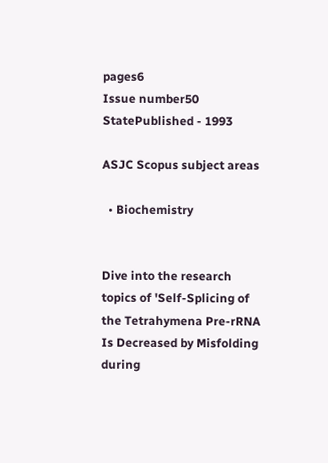pages6
Issue number50
StatePublished - 1993

ASJC Scopus subject areas

  • Biochemistry


Dive into the research topics of 'Self-Splicing of the Tetrahymena Pre-rRNA Is Decreased by Misfolding during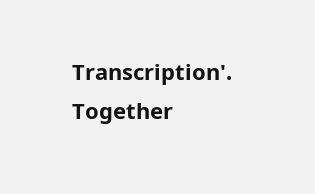Transcription'. Together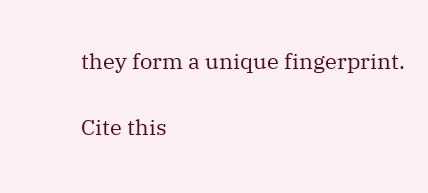they form a unique fingerprint.

Cite this